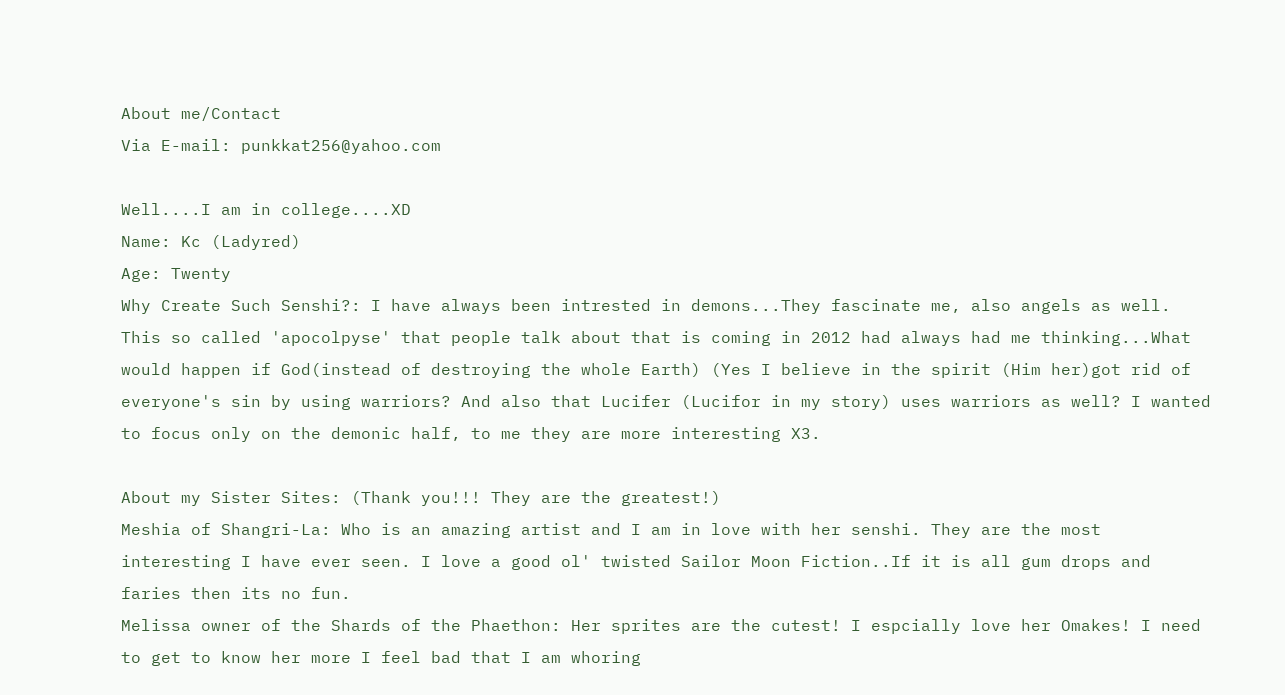About me/Contact
Via E-mail: punkkat256@yahoo.com

Well....I am in college....XD
Name: Kc (Ladyred)
Age: Twenty
Why Create Such Senshi?: I have always been intrested in demons...They fascinate me, also angels as well. This so called 'apocolpyse' that people talk about that is coming in 2012 had always had me thinking...What would happen if God(instead of destroying the whole Earth) (Yes I believe in the spirit (Him her)got rid of everyone's sin by using warriors? And also that Lucifer (Lucifor in my story) uses warriors as well? I wanted to focus only on the demonic half, to me they are more interesting X3.

About my Sister Sites: (Thank you!!! They are the greatest!)
Meshia of Shangri-La: Who is an amazing artist and I am in love with her senshi. They are the most interesting I have ever seen. I love a good ol' twisted Sailor Moon Fiction..If it is all gum drops and faries then its no fun.
Melissa owner of the Shards of the Phaethon: Her sprites are the cutest! I espcially love her Omakes! I need to get to know her more I feel bad that I am whoring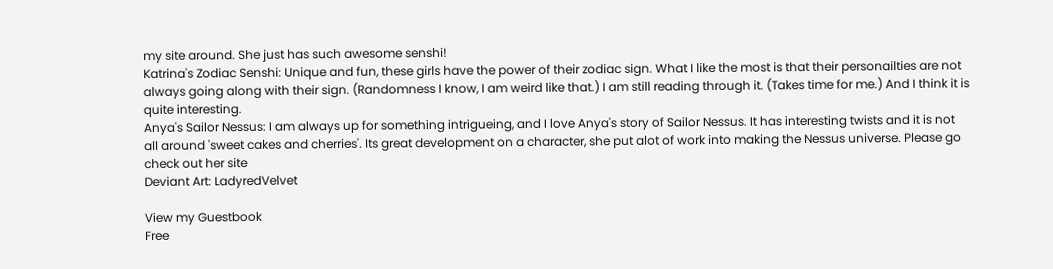my site around. She just has such awesome senshi!
Katrina's Zodiac Senshi: Unique and fun, these girls have the power of their zodiac sign. What I like the most is that their personailties are not always going along with their sign. (Randomness I know, I am weird like that.) I am still reading through it. (Takes time for me.) And I think it is quite interesting.
Anya's Sailor Nessus: I am always up for something intrigueing, and I love Anya's story of Sailor Nessus. It has interesting twists and it is not all around 'sweet cakes and cherries'. Its great development on a character, she put alot of work into making the Nessus universe. Please go check out her site
Deviant Art: LadyredVelvet

View my Guestbook
Free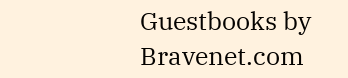Guestbooks by Bravenet.com